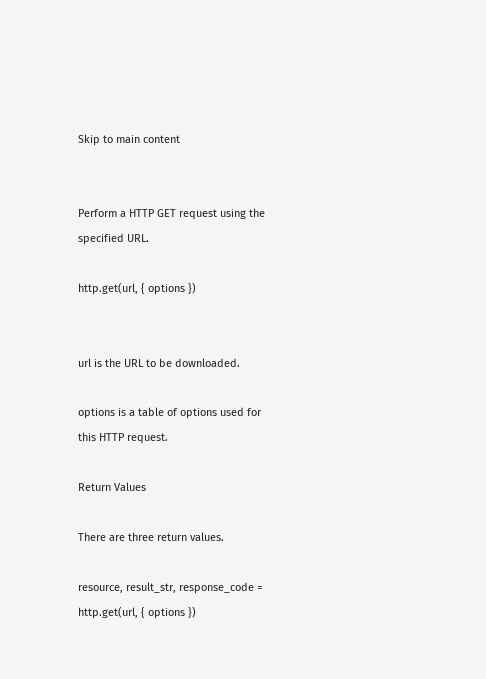Skip to main content


Perform a HTTP GET request using the specified URL.

http.get(url, { options })


url is the URL to be downloaded.

options is a table of options used for this HTTP request.

Return Values

There are three return values.

resource, result_str, response_code = http.get(url, { options })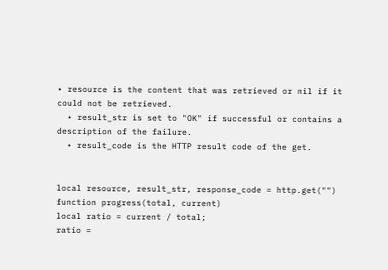• resource is the content that was retrieved or nil if it could not be retrieved.
  • result_str is set to "OK" if successful or contains a description of the failure.
  • result_code is the HTTP result code of the get.


local resource, result_str, response_code = http.get("")
function progress(total, current)
local ratio = current / total;
ratio =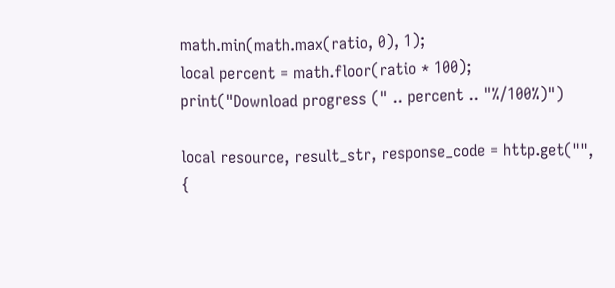math.min(math.max(ratio, 0), 1);
local percent = math.floor(ratio * 100);
print("Download progress (" .. percent .. "%/100%)")

local resource, result_str, response_code = http.get("", {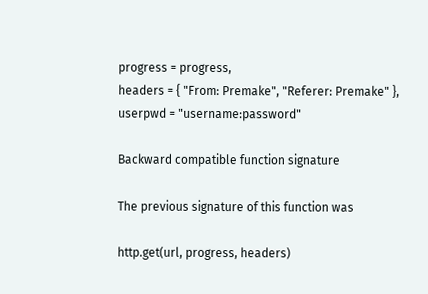progress = progress,
headers = { "From: Premake", "Referer: Premake" },
userpwd = "username:password"

Backward compatible function signature

The previous signature of this function was

http.get(url, progress, headers)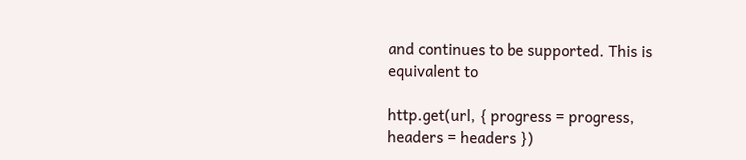and continues to be supported. This is equivalent to

http.get(url, { progress = progress, headers = headers })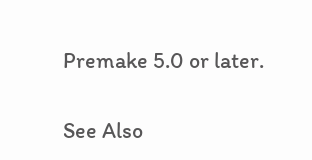Premake 5.0 or later.

See Also